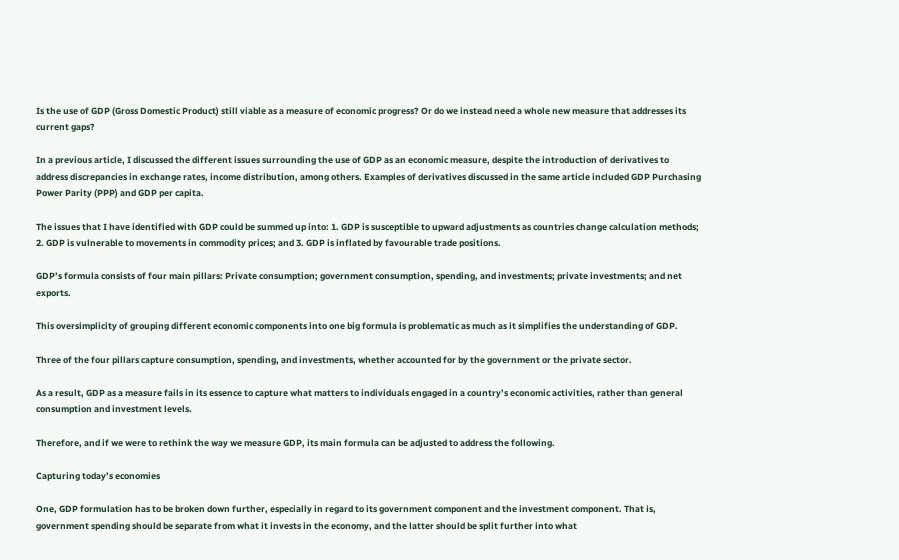Is the use of GDP (Gross Domestic Product) still viable as a measure of economic progress? Or do we instead need a whole new measure that addresses its current gaps?

In a previous article, I discussed the different issues surrounding the use of GDP as an economic measure, despite the introduction of derivatives to address discrepancies in exchange rates, income distribution, among others. Examples of derivatives discussed in the same article included GDP Purchasing Power Parity (PPP) and GDP per capita.

The issues that I have identified with GDP could be summed up into: 1. GDP is susceptible to upward adjustments as countries change calculation methods; 2. GDP is vulnerable to movements in commodity prices; and 3. GDP is inflated by favourable trade positions.

GDP’s formula consists of four main pillars: Private consumption; government consumption, spending, and investments; private investments; and net exports.

This oversimplicity of grouping different economic components into one big formula is problematic as much as it simplifies the understanding of GDP.

Three of the four pillars capture consumption, spending, and investments, whether accounted for by the government or the private sector.

As a result, GDP as a measure fails in its essence to capture what matters to individuals engaged in a country’s economic activities, rather than general consumption and investment levels.

Therefore, and if we were to rethink the way we measure GDP, its main formula can be adjusted to address the following.

Capturing today’s economies

One, GDP formulation has to be broken down further, especially in regard to its government component and the investment component. That is, government spending should be separate from what it invests in the economy, and the latter should be split further into what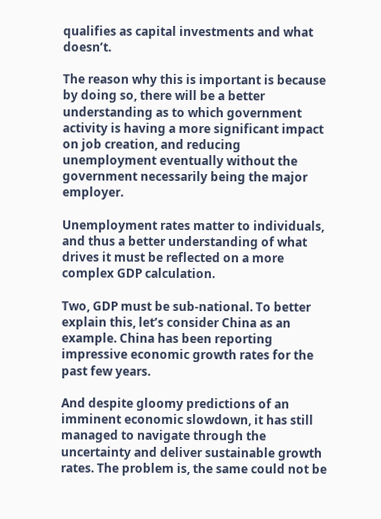qualifies as capital investments and what doesn’t.

The reason why this is important is because by doing so, there will be a better understanding as to which government activity is having a more significant impact on job creation, and reducing unemployment eventually without the government necessarily being the major employer.

Unemployment rates matter to individuals, and thus a better understanding of what drives it must be reflected on a more complex GDP calculation.

Two, GDP must be sub-national. To better explain this, let’s consider China as an example. China has been reporting impressive economic growth rates for the past few years.

And despite gloomy predictions of an imminent economic slowdown, it has still managed to navigate through the uncertainty and deliver sustainable growth rates. The problem is, the same could not be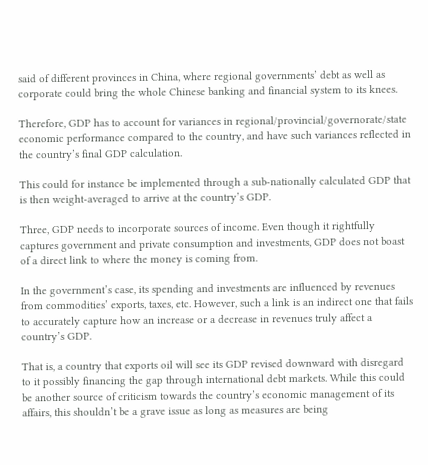said of different provinces in China, where regional governments’ debt as well as corporate could bring the whole Chinese banking and financial system to its knees.

Therefore, GDP has to account for variances in regional/provincial/governorate/state economic performance compared to the country, and have such variances reflected in the country’s final GDP calculation.

This could for instance be implemented through a sub-nationally calculated GDP that is then weight-averaged to arrive at the country’s GDP.

Three, GDP needs to incorporate sources of income. Even though it rightfully captures government and private consumption and investments, GDP does not boast of a direct link to where the money is coming from.

In the government’s case, its spending and investments are influenced by revenues from commodities’ exports, taxes, etc. However, such a link is an indirect one that fails to accurately capture how an increase or a decrease in revenues truly affect a country’s GDP.

That is, a country that exports oil will see its GDP revised downward with disregard to it possibly financing the gap through international debt markets. While this could be another source of criticism towards the country’s economic management of its affairs, this shouldn’t be a grave issue as long as measures are being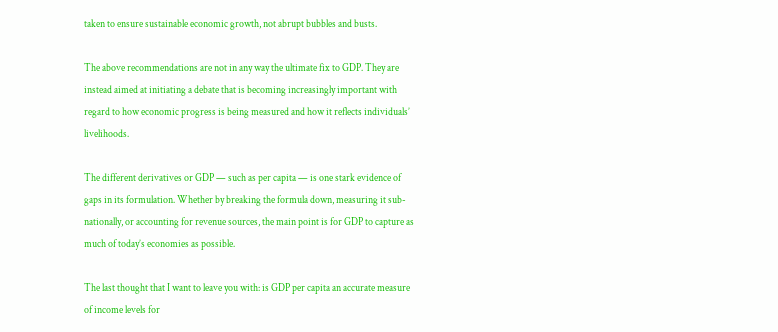taken to ensure sustainable economic growth, not abrupt bubbles and busts.

The above recommendations are not in any way the ultimate fix to GDP. They are instead aimed at initiating a debate that is becoming increasingly important with regard to how economic progress is being measured and how it reflects individuals’ livelihoods.

The different derivatives or GDP — such as per capita — is one stark evidence of gaps in its formulation. Whether by breaking the formula down, measuring it sub-nationally, or accounting for revenue sources, the main point is for GDP to capture as much of today’s economies as possible.

The last thought that I want to leave you with: is GDP per capita an accurate measure of income levels for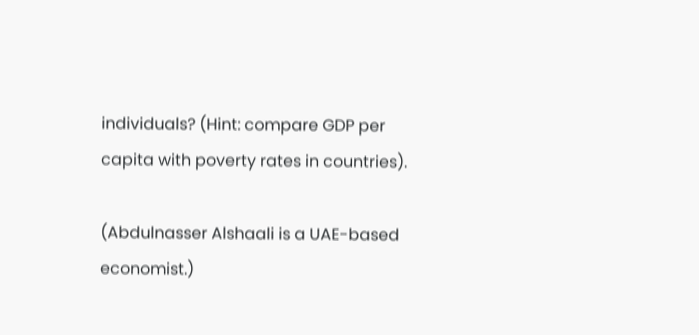individuals? (Hint: compare GDP per capita with poverty rates in countries).

(Abdulnasser Alshaali is a UAE-based economist.)